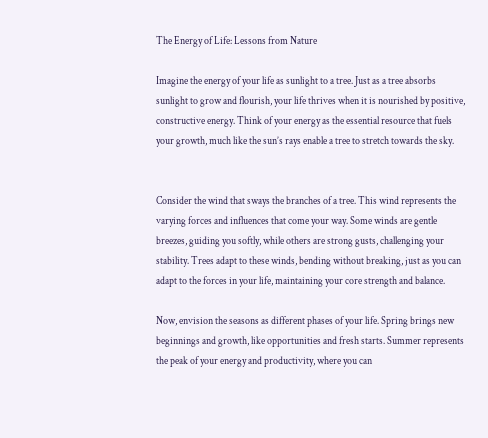The Energy of Life: Lessons from Nature

Imagine the energy of your life as sunlight to a tree. Just as a tree absorbs sunlight to grow and flourish, your life thrives when it is nourished by positive, constructive energy. Think of your energy as the essential resource that fuels your growth, much like the sun’s rays enable a tree to stretch towards the sky.


Consider the wind that sways the branches of a tree. This wind represents the varying forces and influences that come your way. Some winds are gentle breezes, guiding you softly, while others are strong gusts, challenging your stability. Trees adapt to these winds, bending without breaking, just as you can adapt to the forces in your life, maintaining your core strength and balance.

Now, envision the seasons as different phases of your life. Spring brings new beginnings and growth, like opportunities and fresh starts. Summer represents the peak of your energy and productivity, where you can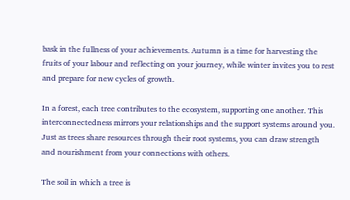bask in the fullness of your achievements. Autumn is a time for harvesting the fruits of your labour and reflecting on your journey, while winter invites you to rest and prepare for new cycles of growth.

In a forest, each tree contributes to the ecosystem, supporting one another. This interconnectedness mirrors your relationships and the support systems around you. Just as trees share resources through their root systems, you can draw strength and nourishment from your connections with others.

The soil in which a tree is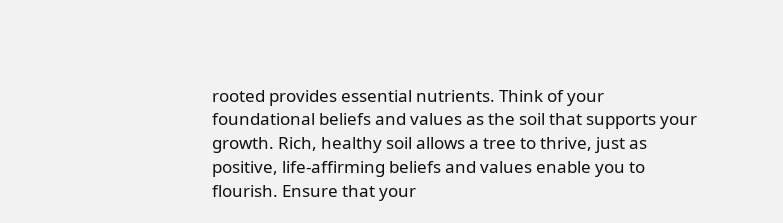rooted provides essential nutrients. Think of your foundational beliefs and values as the soil that supports your growth. Rich, healthy soil allows a tree to thrive, just as positive, life-affirming beliefs and values enable you to flourish. Ensure that your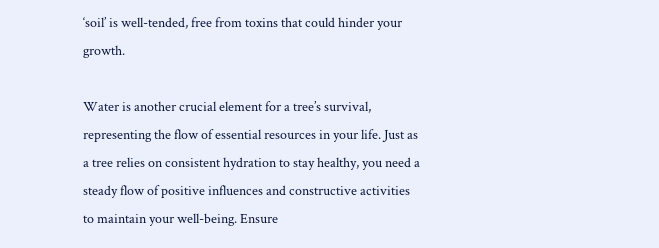‘soil’ is well-tended, free from toxins that could hinder your growth.

Water is another crucial element for a tree’s survival, representing the flow of essential resources in your life. Just as a tree relies on consistent hydration to stay healthy, you need a steady flow of positive influences and constructive activities to maintain your well-being. Ensure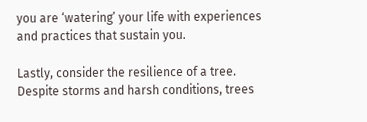you are ‘watering’ your life with experiences and practices that sustain you.

Lastly, consider the resilience of a tree. Despite storms and harsh conditions, trees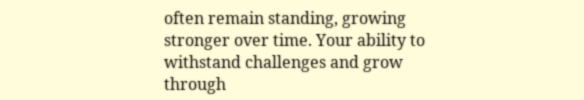often remain standing, growing stronger over time. Your ability to withstand challenges and grow through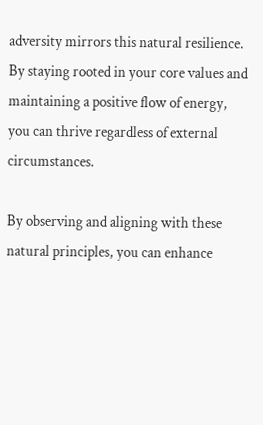adversity mirrors this natural resilience. By staying rooted in your core values and maintaining a positive flow of energy, you can thrive regardless of external circumstances.

By observing and aligning with these natural principles, you can enhance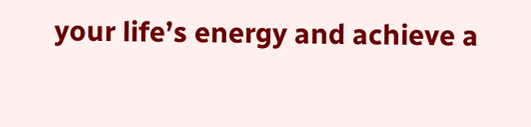your life’s energy and achieve a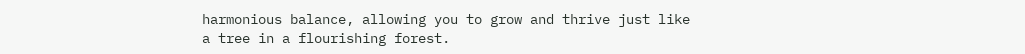harmonious balance, allowing you to grow and thrive just like a tree in a flourishing forest.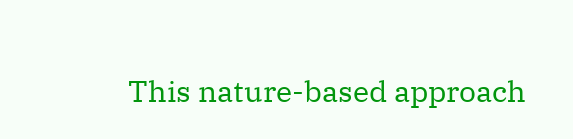This nature-based approach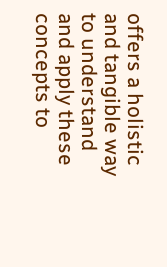offers a holistic and tangible way to understand and apply these concepts to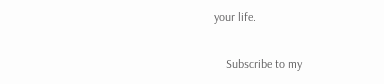your life.

    Subscribe to my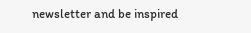newsletter and be inspired